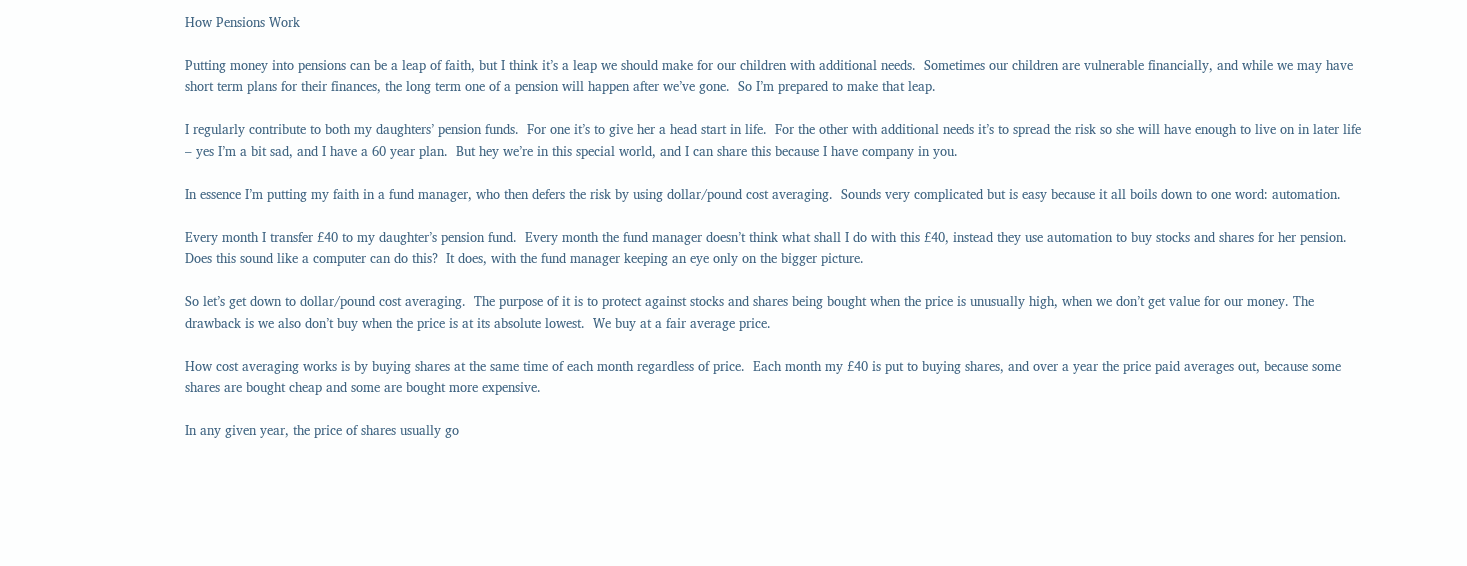How Pensions Work

Putting money into pensions can be a leap of faith, but I think it’s a leap we should make for our children with additional needs.  Sometimes our children are vulnerable financially, and while we may have short term plans for their finances, the long term one of a pension will happen after we’ve gone.  So I’m prepared to make that leap.

I regularly contribute to both my daughters’ pension funds.  For one it’s to give her a head start in life.  For the other with additional needs it’s to spread the risk so she will have enough to live on in later life – yes I’m a bit sad, and I have a 60 year plan.  But hey we’re in this special world, and I can share this because I have company in you.

In essence I’m putting my faith in a fund manager, who then defers the risk by using dollar/pound cost averaging.  Sounds very complicated but is easy because it all boils down to one word: automation.

Every month I transfer £40 to my daughter’s pension fund.  Every month the fund manager doesn’t think what shall I do with this £40, instead they use automation to buy stocks and shares for her pension.  Does this sound like a computer can do this?  It does, with the fund manager keeping an eye only on the bigger picture.

So let’s get down to dollar/pound cost averaging.  The purpose of it is to protect against stocks and shares being bought when the price is unusually high, when we don’t get value for our money. The drawback is we also don’t buy when the price is at its absolute lowest.  We buy at a fair average price.

How cost averaging works is by buying shares at the same time of each month regardless of price.  Each month my £40 is put to buying shares, and over a year the price paid averages out, because some shares are bought cheap and some are bought more expensive.

In any given year, the price of shares usually go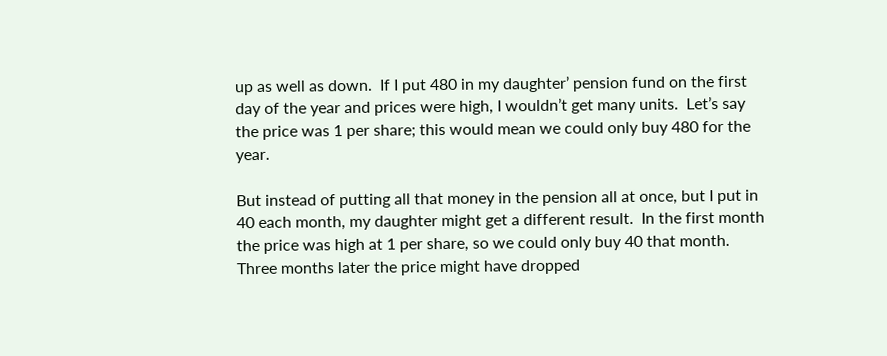up as well as down.  If I put 480 in my daughter’ pension fund on the first day of the year and prices were high, I wouldn’t get many units.  Let’s say the price was 1 per share; this would mean we could only buy 480 for the year.

But instead of putting all that money in the pension all at once, but I put in 40 each month, my daughter might get a different result.  In the first month the price was high at 1 per share, so we could only buy 40 that month.  Three months later the price might have dropped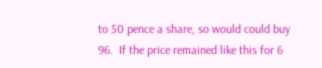to 50 pence a share, so would could buy 96.  If the price remained like this for 6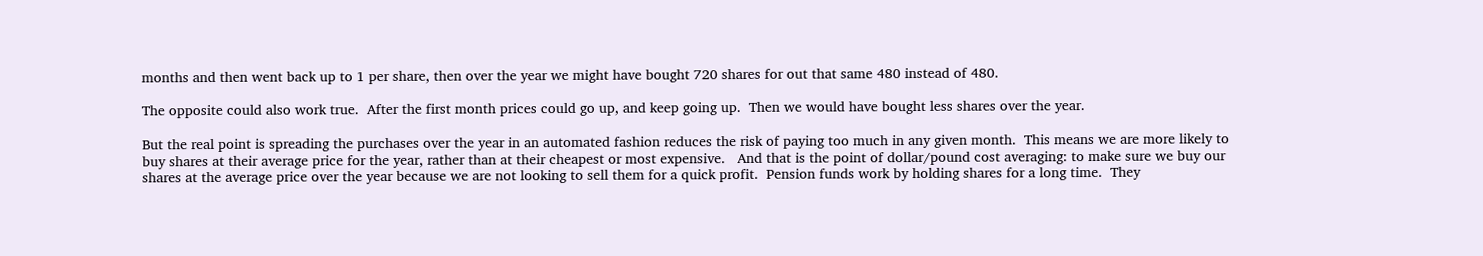months and then went back up to 1 per share, then over the year we might have bought 720 shares for out that same 480 instead of 480.

The opposite could also work true.  After the first month prices could go up, and keep going up.  Then we would have bought less shares over the year.

But the real point is spreading the purchases over the year in an automated fashion reduces the risk of paying too much in any given month.  This means we are more likely to buy shares at their average price for the year, rather than at their cheapest or most expensive.   And that is the point of dollar/pound cost averaging: to make sure we buy our shares at the average price over the year because we are not looking to sell them for a quick profit.  Pension funds work by holding shares for a long time.  They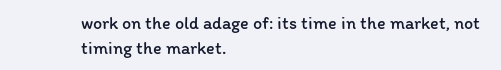work on the old adage of: its time in the market, not timing the market.